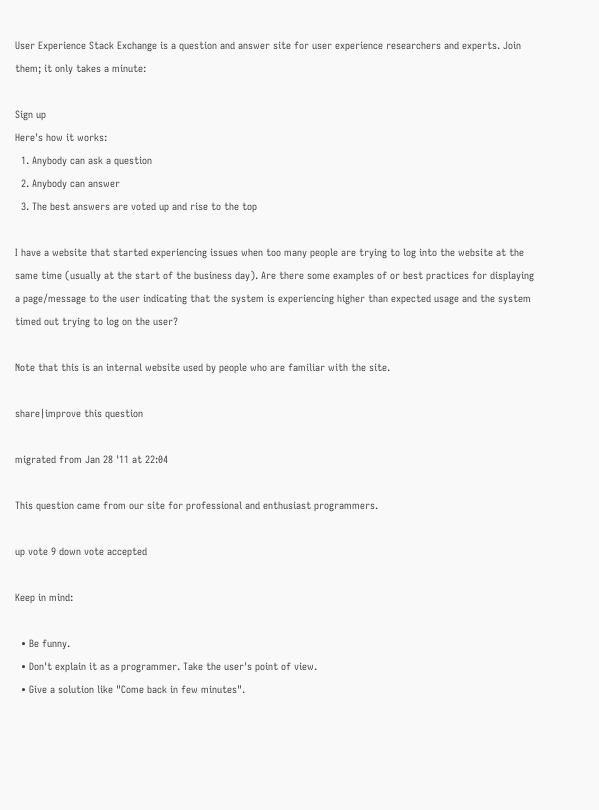User Experience Stack Exchange is a question and answer site for user experience researchers and experts. Join them; it only takes a minute:

Sign up
Here's how it works:
  1. Anybody can ask a question
  2. Anybody can answer
  3. The best answers are voted up and rise to the top

I have a website that started experiencing issues when too many people are trying to log into the website at the same time (usually at the start of the business day). Are there some examples of or best practices for displaying a page/message to the user indicating that the system is experiencing higher than expected usage and the system timed out trying to log on the user?

Note that this is an internal website used by people who are familiar with the site.

share|improve this question

migrated from Jan 28 '11 at 22:04

This question came from our site for professional and enthusiast programmers.

up vote 9 down vote accepted

Keep in mind:

  • Be funny.
  • Don't explain it as a programmer. Take the user's point of view.
  • Give a solution like "Come back in few minutes".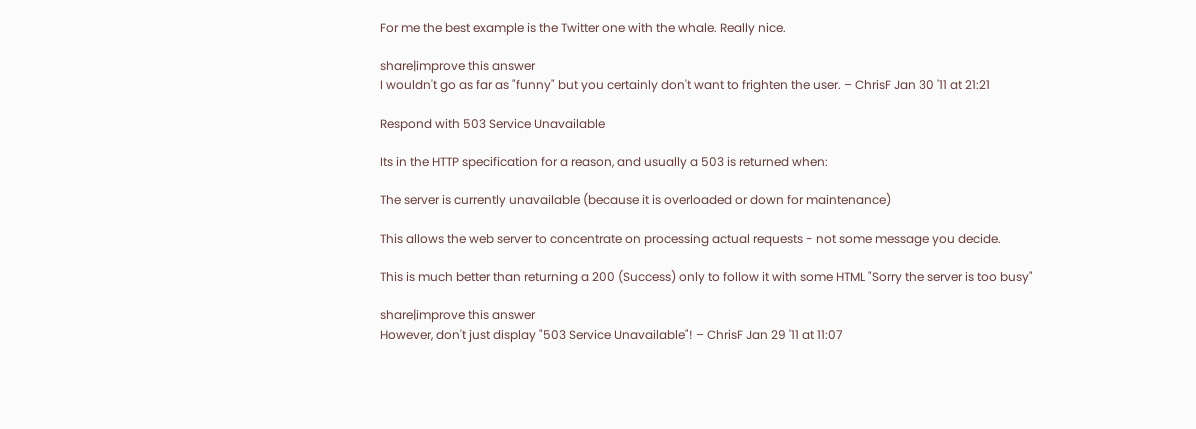For me the best example is the Twitter one with the whale. Really nice.

share|improve this answer
I wouldn't go as far as "funny" but you certainly don't want to frighten the user. – ChrisF Jan 30 '11 at 21:21

Respond with 503 Service Unavailable

Its in the HTTP specification for a reason, and usually a 503 is returned when:

The server is currently unavailable (because it is overloaded or down for maintenance)

This allows the web server to concentrate on processing actual requests - not some message you decide.

This is much better than returning a 200 (Success) only to follow it with some HTML "Sorry the server is too busy"

share|improve this answer
However, don't just display "503 Service Unavailable"! – ChrisF Jan 29 '11 at 11:07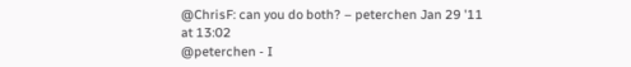@ChrisF: can you do both? – peterchen Jan 29 '11 at 13:02
@peterchen - I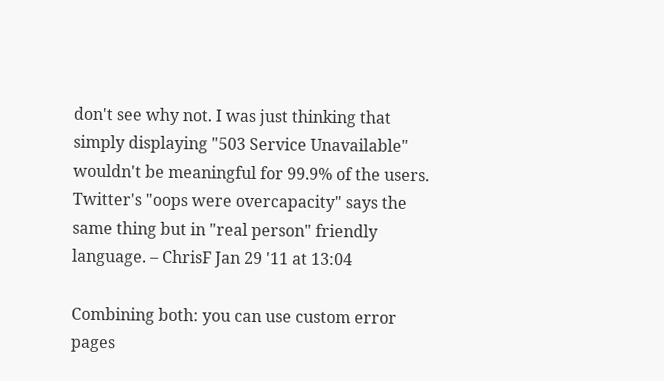don't see why not. I was just thinking that simply displaying "503 Service Unavailable" wouldn't be meaningful for 99.9% of the users. Twitter's "oops were overcapacity" says the same thing but in "real person" friendly language. – ChrisF Jan 29 '11 at 13:04

Combining both: you can use custom error pages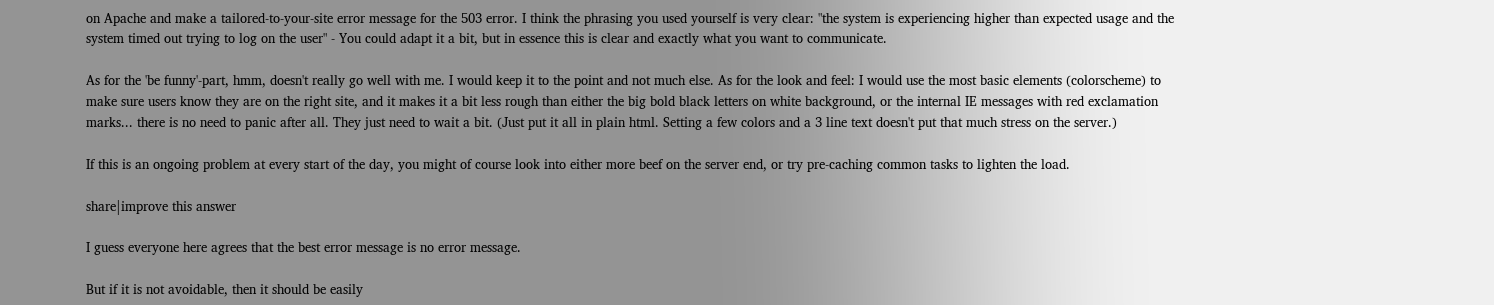on Apache and make a tailored-to-your-site error message for the 503 error. I think the phrasing you used yourself is very clear: "the system is experiencing higher than expected usage and the system timed out trying to log on the user" - You could adapt it a bit, but in essence this is clear and exactly what you want to communicate.

As for the 'be funny'-part, hmm, doesn't really go well with me. I would keep it to the point and not much else. As for the look and feel: I would use the most basic elements (colorscheme) to make sure users know they are on the right site, and it makes it a bit less rough than either the big bold black letters on white background, or the internal IE messages with red exclamation marks... there is no need to panic after all. They just need to wait a bit. (Just put it all in plain html. Setting a few colors and a 3 line text doesn't put that much stress on the server.)

If this is an ongoing problem at every start of the day, you might of course look into either more beef on the server end, or try pre-caching common tasks to lighten the load.

share|improve this answer

I guess everyone here agrees that the best error message is no error message.

But if it is not avoidable, then it should be easily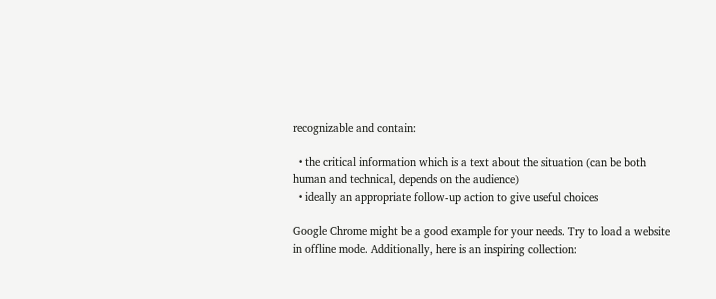recognizable and contain:

  • the critical information which is a text about the situation (can be both human and technical, depends on the audience)
  • ideally an appropriate follow-up action to give useful choices

Google Chrome might be a good example for your needs. Try to load a website in offline mode. Additionally, here is an inspiring collection: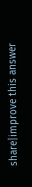share|improve this answer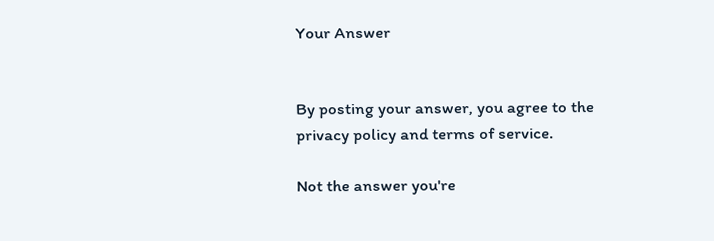Your Answer


By posting your answer, you agree to the privacy policy and terms of service.

Not the answer you're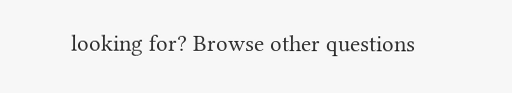looking for? Browse other questions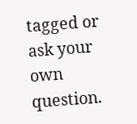tagged or ask your own question.